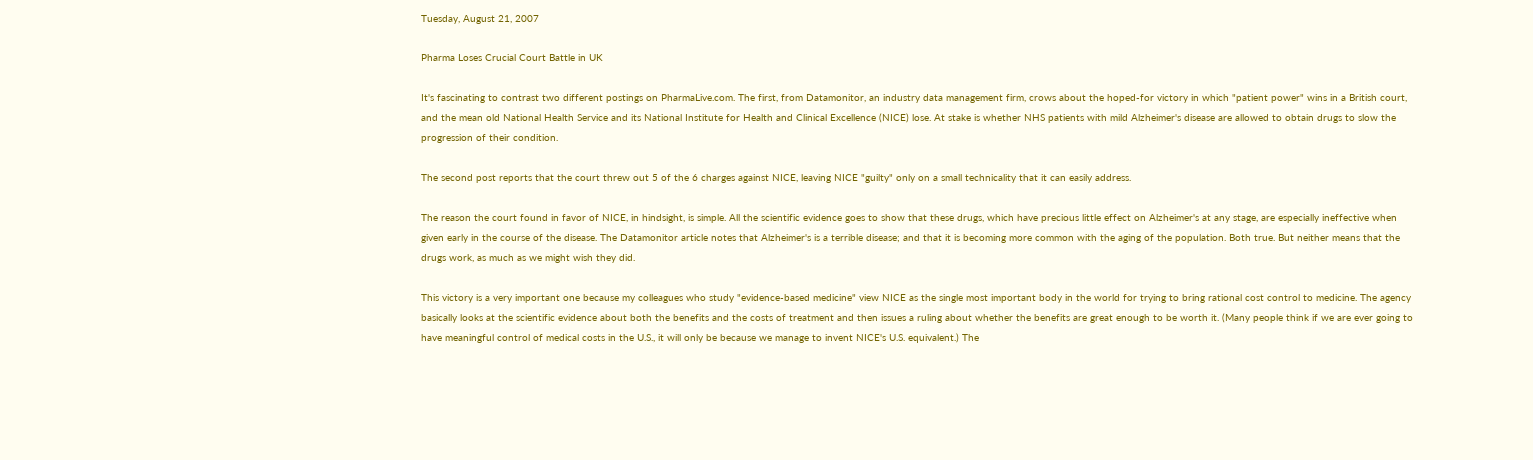Tuesday, August 21, 2007

Pharma Loses Crucial Court Battle in UK

It's fascinating to contrast two different postings on PharmaLive.com. The first, from Datamonitor, an industry data management firm, crows about the hoped-for victory in which "patient power" wins in a British court, and the mean old National Health Service and its National Institute for Health and Clinical Excellence (NICE) lose. At stake is whether NHS patients with mild Alzheimer's disease are allowed to obtain drugs to slow the progression of their condition.

The second post reports that the court threw out 5 of the 6 charges against NICE, leaving NICE "guilty" only on a small technicality that it can easily address.

The reason the court found in favor of NICE, in hindsight, is simple. All the scientific evidence goes to show that these drugs, which have precious little effect on Alzheimer's at any stage, are especially ineffective when given early in the course of the disease. The Datamonitor article notes that Alzheimer's is a terrible disease; and that it is becoming more common with the aging of the population. Both true. But neither means that the drugs work, as much as we might wish they did.

This victory is a very important one because my colleagues who study "evidence-based medicine" view NICE as the single most important body in the world for trying to bring rational cost control to medicine. The agency basically looks at the scientific evidence about both the benefits and the costs of treatment and then issues a ruling about whether the benefits are great enough to be worth it. (Many people think if we are ever going to have meaningful control of medical costs in the U.S., it will only be because we manage to invent NICE's U.S. equivalent.) The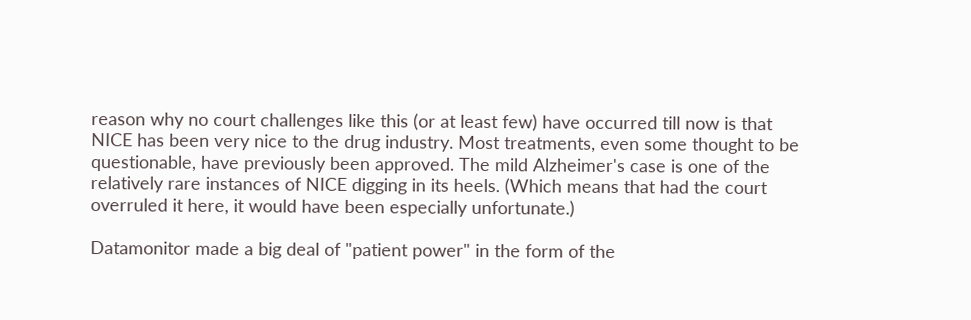reason why no court challenges like this (or at least few) have occurred till now is that NICE has been very nice to the drug industry. Most treatments, even some thought to be questionable, have previously been approved. The mild Alzheimer's case is one of the relatively rare instances of NICE digging in its heels. (Which means that had the court overruled it here, it would have been especially unfortunate.)

Datamonitor made a big deal of "patient power" in the form of the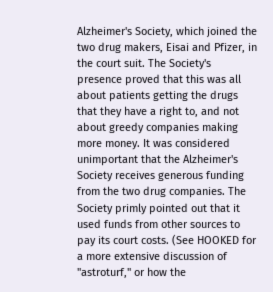Alzheimer's Society, which joined the two drug makers, Eisai and Pfizer, in the court suit. The Society's presence proved that this was all about patients getting the drugs that they have a right to, and not about greedy companies making more money. It was considered unimportant that the Alzheimer's Society receives generous funding from the two drug companies. The Society primly pointed out that it used funds from other sources to pay its court costs. (See HOOKED for a more extensive discussion of "astroturf," or how the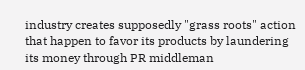industry creates supposedly "grass roots" action that happen to favor its products by laundering its money through PR middleman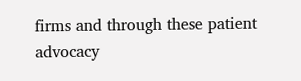firms and through these patient advocacy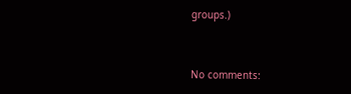groups.)


No comments: